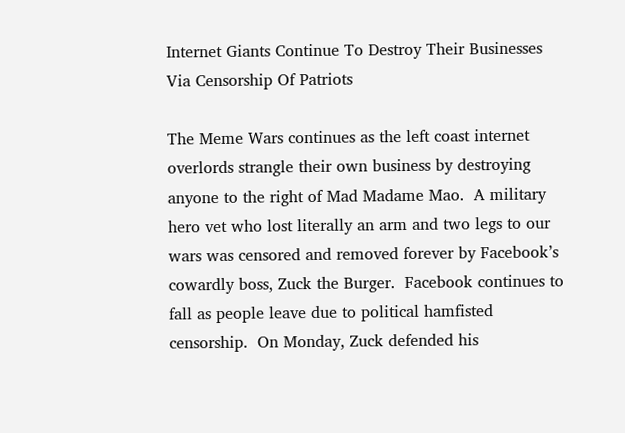Internet Giants Continue To Destroy Their Businesses Via Censorship Of Patriots

The Meme Wars continues as the left coast internet overlords strangle their own business by destroying anyone to the right of Mad Madame Mao.  A military hero vet who lost literally an arm and two legs to our wars was censored and removed forever by Facebook’s cowardly boss, Zuck the Burger.  Facebook continues to fall as people leave due to political hamfisted censorship.  On Monday, Zuck defended his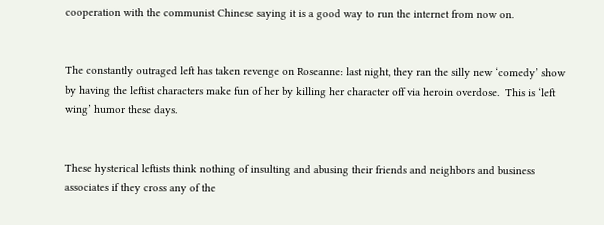cooperation with the communist Chinese saying it is a good way to run the internet from now on.


The constantly outraged left has taken revenge on Roseanne: last night, they ran the silly new ‘comedy’ show by having the leftist characters make fun of her by killing her character off via heroin overdose.  This is ‘left wing’ humor these days.


These hysterical leftists think nothing of insulting and abusing their friends and neighbors and business associates if they cross any of the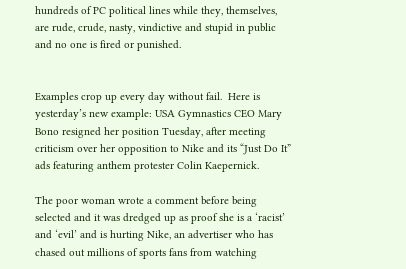hundreds of PC political lines while they, themselves, are rude, crude, nasty, vindictive and stupid in public and no one is fired or punished.


Examples crop up every day without fail.  Here is yesterday’s new example: USA Gymnastics CEO Mary Bono resigned her position Tuesday, after meeting criticism over her opposition to Nike and its “Just Do It” ads featuring anthem protester Colin Kaepernick.

The poor woman wrote a comment before being selected and it was dredged up as proof she is a ‘racist’ and ‘evil’ and is hurting Nike, an advertiser who has chased out millions of sports fans from watching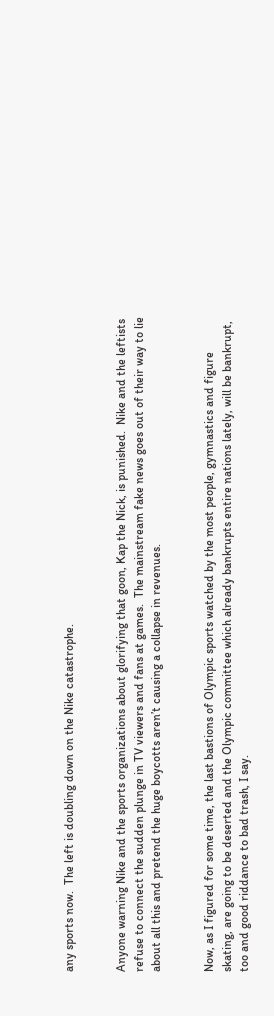any sports now.  The left is doubling down on the Nike catastrophe.


Anyone warning Nike and the sports organizations about glorifying that goon, Kap the Nick, is punished.  Nike and the leftists refuse to connect the sudden plunge in TV viewers and fans at games.  The mainstream fake news goes out of their way to lie about all this and pretend the huge boycotts aren’t causing a collapse in revenues.


Now, as I figured for some time, the last bastions of Olympic sports watched by the most people, gymnastics and figure skating, are going to be deserted and the Olympic committee which already bankrupts entire nations lately, will be bankrupt, too and good riddance to bad trash, I say.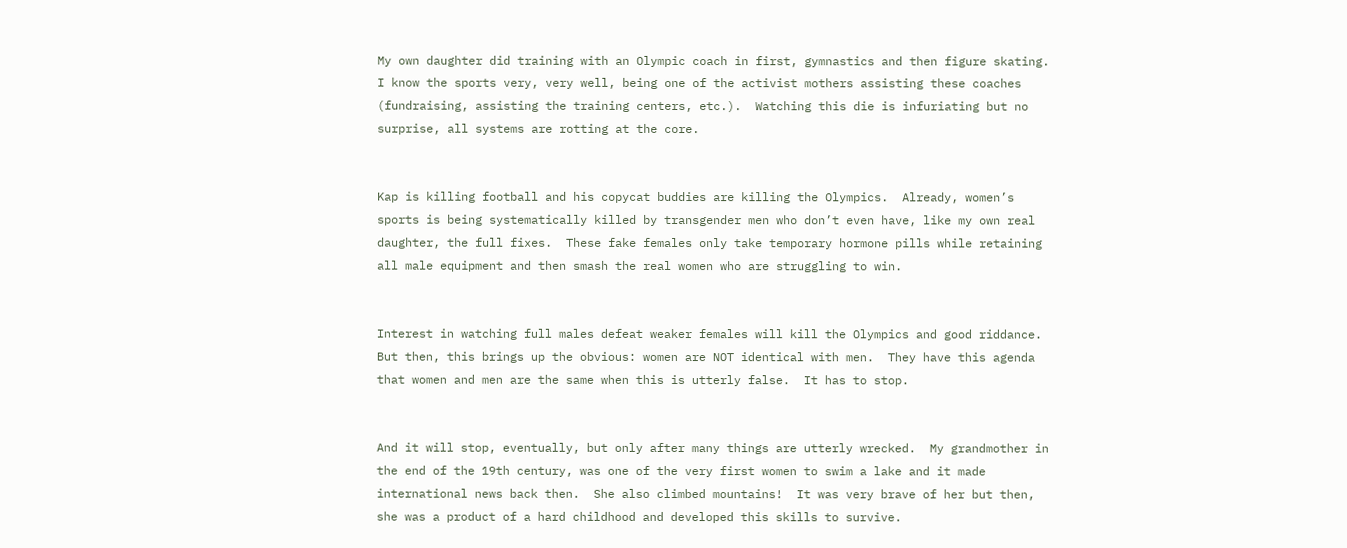My own daughter did training with an Olympic coach in first, gymnastics and then figure skating.  I know the sports very, very well, being one of the activist mothers assisting these coaches (fundraising, assisting the training centers, etc.).  Watching this die is infuriating but no surprise, all systems are rotting at the core.


Kap is killing football and his copycat buddies are killing the Olympics.  Already, women’s sports is being systematically killed by transgender men who don’t even have, like my own real daughter, the full fixes.  These fake females only take temporary hormone pills while retaining all male equipment and then smash the real women who are struggling to win.


Interest in watching full males defeat weaker females will kill the Olympics and good riddance.  But then, this brings up the obvious: women are NOT identical with men.  They have this agenda that women and men are the same when this is utterly false.  It has to stop.


And it will stop, eventually, but only after many things are utterly wrecked.  My grandmother in the end of the 19th century, was one of the very first women to swim a lake and it made international news back then.  She also climbed mountains!  It was very brave of her but then, she was a product of a hard childhood and developed this skills to survive.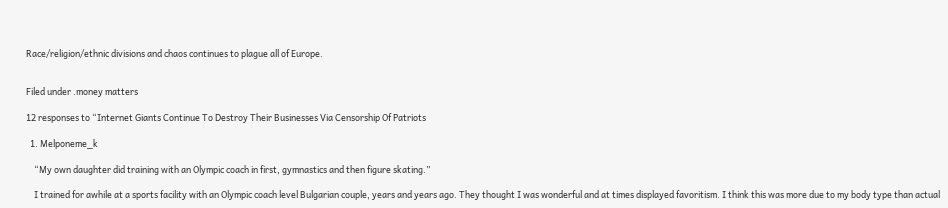Race/religion/ethnic divisions and chaos continues to plague all of Europe.


Filed under .money matters

12 responses to “Internet Giants Continue To Destroy Their Businesses Via Censorship Of Patriots

  1. Melponeme_k

    “My own daughter did training with an Olympic coach in first, gymnastics and then figure skating.”

    I trained for awhile at a sports facility with an Olympic coach level Bulgarian couple, years and years ago. They thought I was wonderful and at times displayed favoritism. I think this was more due to my body type than actual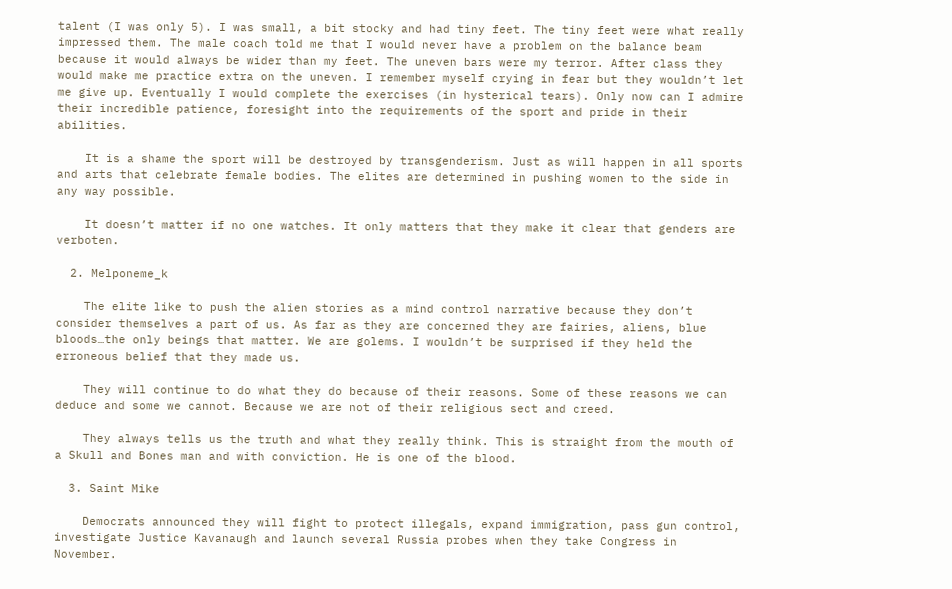talent (I was only 5). I was small, a bit stocky and had tiny feet. The tiny feet were what really impressed them. The male coach told me that I would never have a problem on the balance beam because it would always be wider than my feet. The uneven bars were my terror. After class they would make me practice extra on the uneven. I remember myself crying in fear but they wouldn’t let me give up. Eventually I would complete the exercises (in hysterical tears). Only now can I admire their incredible patience, foresight into the requirements of the sport and pride in their abilities.

    It is a shame the sport will be destroyed by transgenderism. Just as will happen in all sports and arts that celebrate female bodies. The elites are determined in pushing women to the side in any way possible.

    It doesn’t matter if no one watches. It only matters that they make it clear that genders are verboten.

  2. Melponeme_k

    The elite like to push the alien stories as a mind control narrative because they don’t consider themselves a part of us. As far as they are concerned they are fairies, aliens, blue bloods…the only beings that matter. We are golems. I wouldn’t be surprised if they held the erroneous belief that they made us.

    They will continue to do what they do because of their reasons. Some of these reasons we can deduce and some we cannot. Because we are not of their religious sect and creed.

    They always tells us the truth and what they really think. This is straight from the mouth of a Skull and Bones man and with conviction. He is one of the blood.

  3. Saint Mike

    Democrats announced they will fight to protect illegals, expand immigration, pass gun control, investigate Justice Kavanaugh and launch several Russia probes when they take Congress in November.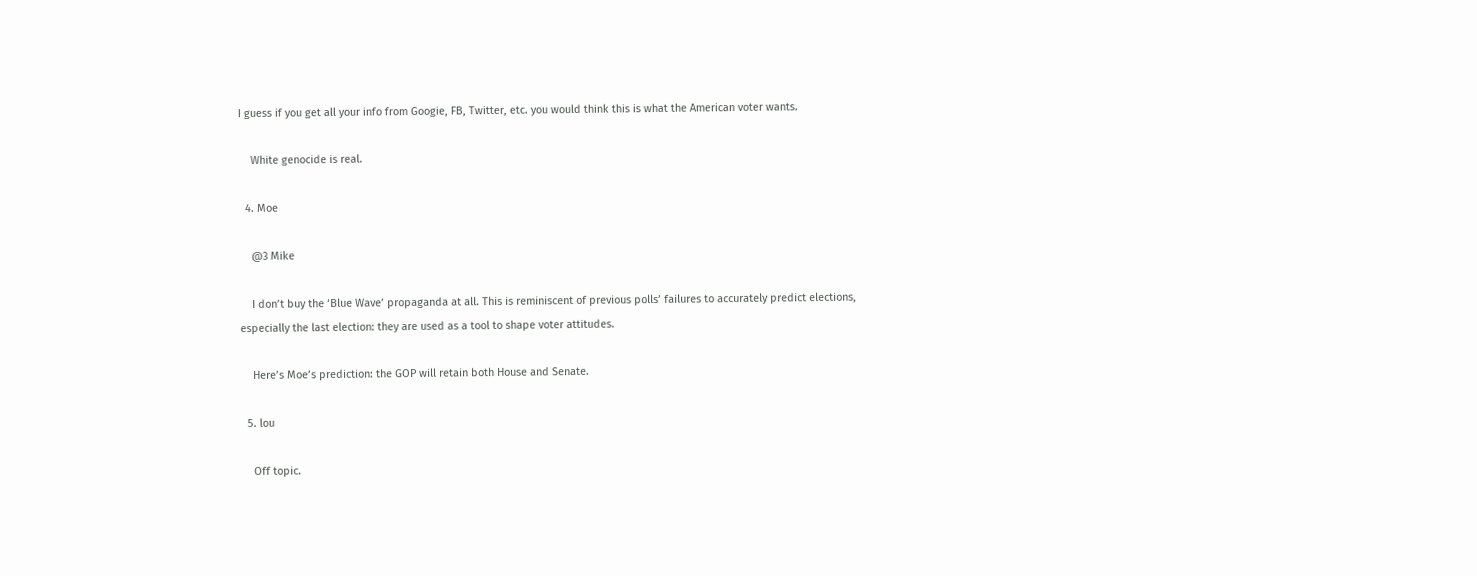I guess if you get all your info from Googie, FB, Twitter, etc. you would think this is what the American voter wants.

    White genocide is real.

  4. Moe

    @3 Mike

    I don’t buy the ‘Blue Wave’ propaganda at all. This is reminiscent of previous polls’ failures to accurately predict elections, especially the last election: they are used as a tool to shape voter attitudes.

    Here’s Moe’s prediction: the GOP will retain both House and Senate.

  5. lou

    Off topic.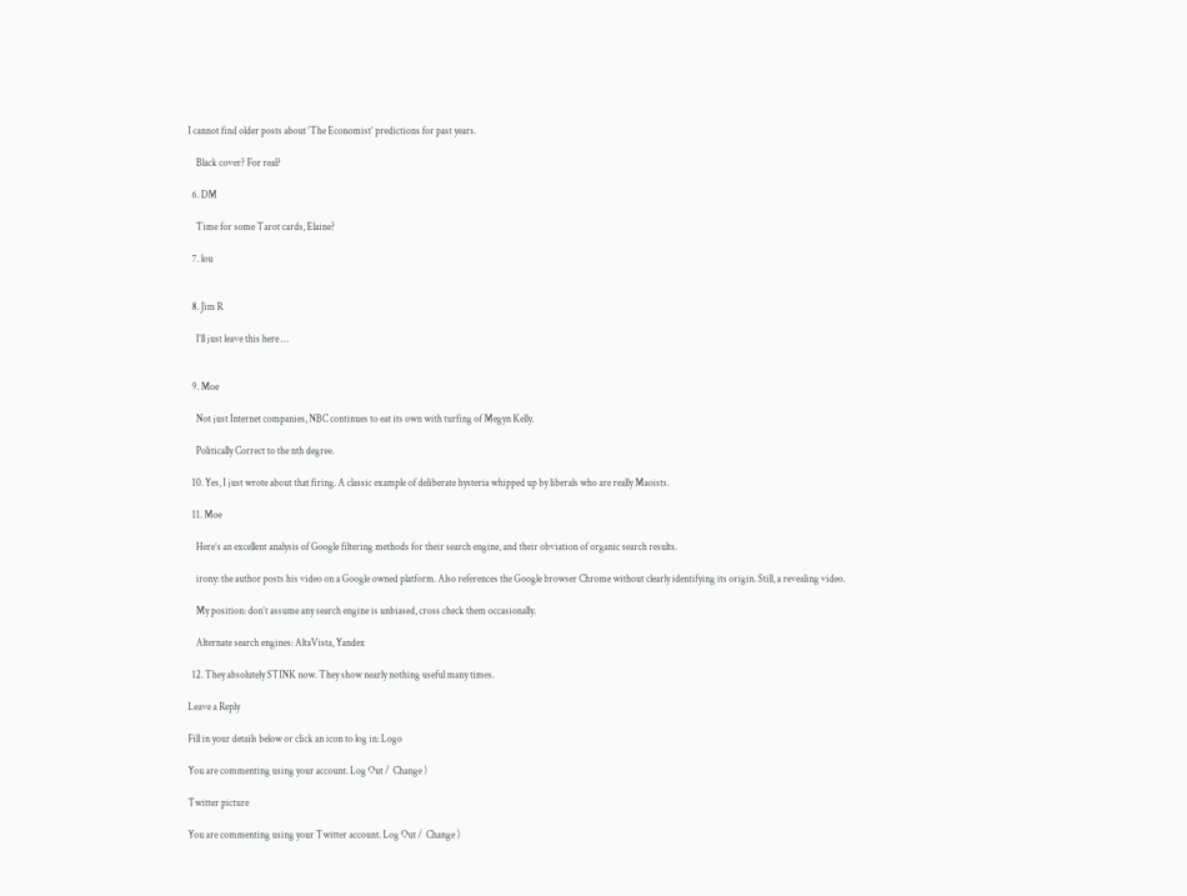I cannot find older posts about ‘The Economist’ predictions for past years.

    Black cover? For real?

  6. DM

    Time for some Tarot cards, Elaine?

  7. lou


  8. Jim R

    I’ll just leave this here …


  9. Moe

    Not just Internet companies, NBC continues to eat its own with turfing of Megyn Kelly.

    Politically Correct to the nth degree.

  10. Yes, I just wrote about that firing. A classic example of deliberate hysteria whipped up by liberals who are really Maoists.

  11. Moe

    Here’s an excellent analysis of Google filtering methods for their search engine, and their obviation of organic search results.

    irony: the author posts his video on a Google owned platform. Also references the Google browser Chrome without clearly identifying its origin. Still, a revealing video.

    My position: don’t assume any search engine is unbiased, cross check them occasionally.

    Alternate search engines: AltaVista, Yandex

  12. They absolutely STINK now. They show nearly nothing useful many times.

Leave a Reply

Fill in your details below or click an icon to log in: Logo

You are commenting using your account. Log Out /  Change )

Twitter picture

You are commenting using your Twitter account. Log Out /  Change )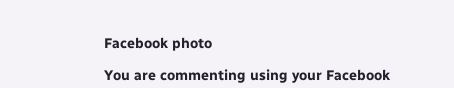Facebook photo

You are commenting using your Facebook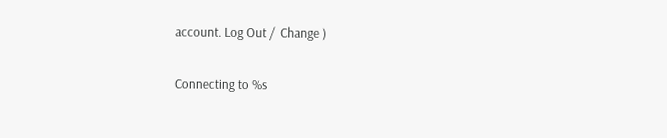account. Log Out /  Change )

Connecting to %s